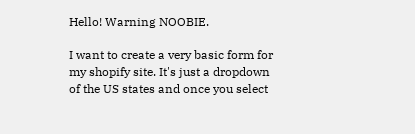Hello! Warning NOOBIE.

I want to create a very basic form for my shopify site. It's just a dropdown of the US states and once you select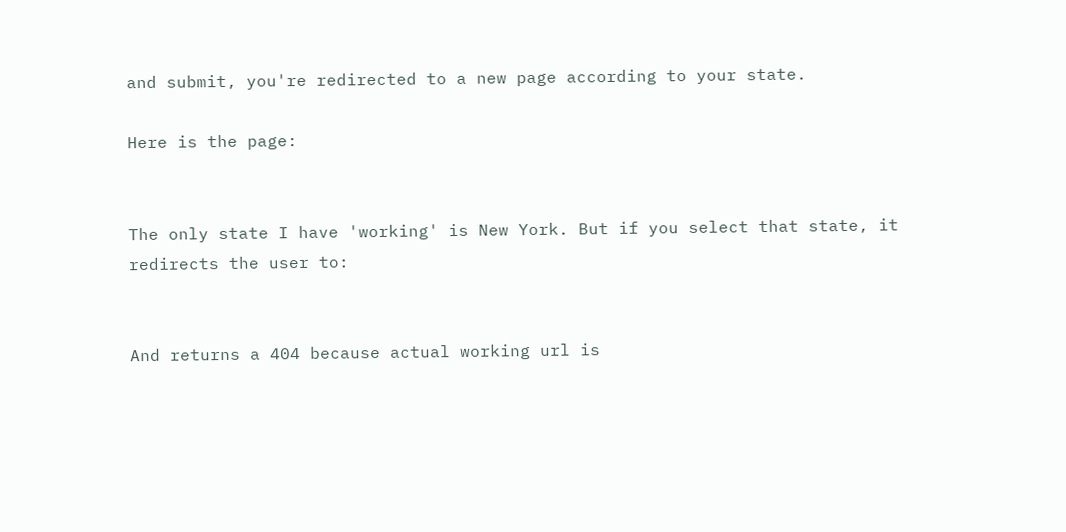and submit, you're redirected to a new page according to your state.

Here is the page:


The only state I have 'working' is New York. But if you select that state, it redirects the user to:


And returns a 404 because actual working url is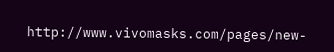http://www.vivomasks.com/pages/new-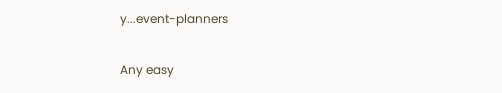y...event-planners

Any easy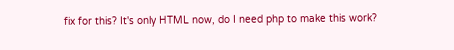fix for this? It's only HTML now, do I need php to make this work?